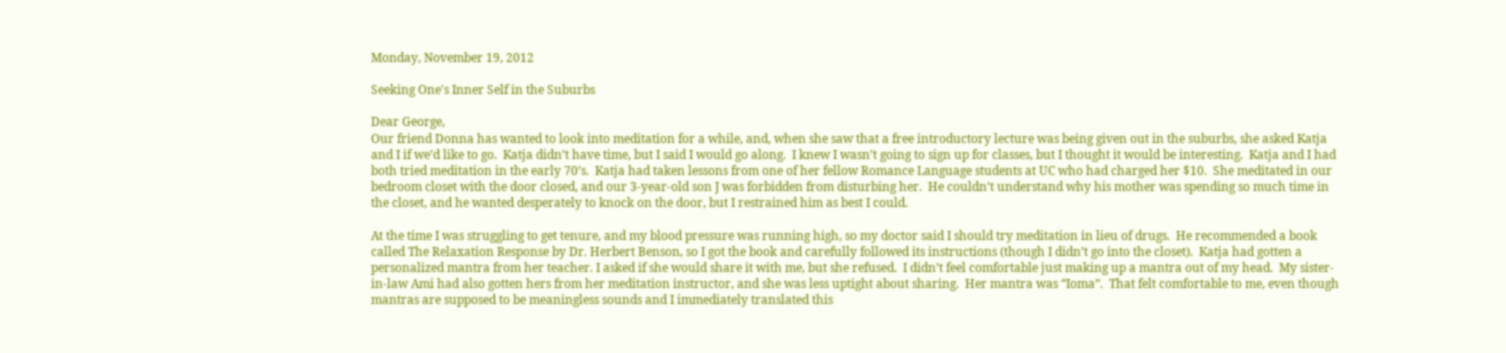Monday, November 19, 2012

Seeking One's Inner Self in the Suburbs

Dear George,
Our friend Donna has wanted to look into meditation for a while, and, when she saw that a free introductory lecture was being given out in the suburbs, she asked Katja and I if we’d like to go.  Katja didn’t have time, but I said I would go along.  I knew I wasn’t going to sign up for classes, but I thought it would be interesting.  Katja and I had both tried meditation in the early 70’s.  Katja had taken lessons from one of her fellow Romance Language students at UC who had charged her $10.  She meditated in our bedroom closet with the door closed, and our 3-year-old son J was forbidden from disturbing her.  He couldn’t understand why his mother was spending so much time in the closet, and he wanted desperately to knock on the door, but I restrained him as best I could.

At the time I was struggling to get tenure, and my blood pressure was running high, so my doctor said I should try meditation in lieu of drugs.  He recommended a book called The Relaxation Response by Dr. Herbert Benson, so I got the book and carefully followed its instructions (though I didn’t go into the closet).  Katja had gotten a personalized mantra from her teacher. I asked if she would share it with me, but she refused.  I didn’t feel comfortable just making up a mantra out of my head.  My sister-in-law Ami had also gotten hers from her meditation instructor, and she was less uptight about sharing.  Her mantra was “Ioma”.  That felt comfortable to me, even though mantras are supposed to be meaningless sounds and I immediately translated this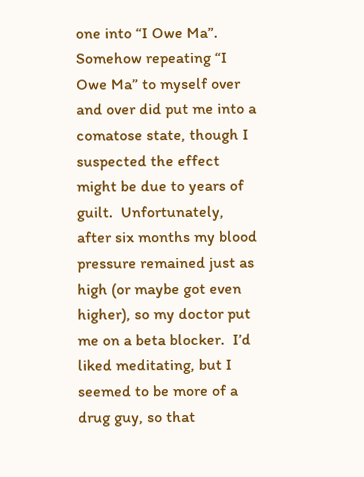one into “I Owe Ma”.  Somehow repeating “I Owe Ma” to myself over and over did put me into a comatose state, though I suspected the effect might be due to years of guilt.  Unfortunately, after six months my blood pressure remained just as high (or maybe got even higher), so my doctor put me on a beta blocker.  I’d liked meditating, but I seemed to be more of a drug guy, so that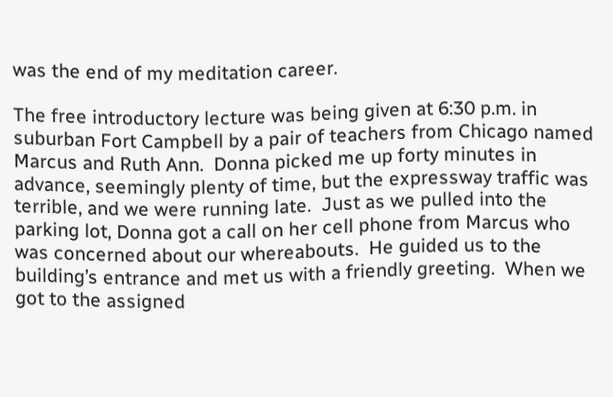was the end of my meditation career.

The free introductory lecture was being given at 6:30 p.m. in suburban Fort Campbell by a pair of teachers from Chicago named Marcus and Ruth Ann.  Donna picked me up forty minutes in advance, seemingly plenty of time, but the expressway traffic was terrible, and we were running late.  Just as we pulled into the parking lot, Donna got a call on her cell phone from Marcus who was concerned about our whereabouts.  He guided us to the building’s entrance and met us with a friendly greeting.  When we got to the assigned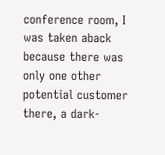conference room, I was taken aback because there was only one other potential customer there, a dark-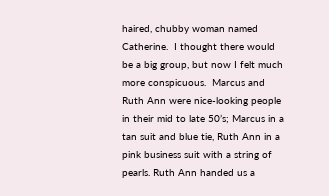haired, chubby woman named Catherine.  I thought there would be a big group, but now I felt much more conspicuous.  Marcus and Ruth Ann were nice-looking people in their mid to late 50’s; Marcus in a tan suit and blue tie, Ruth Ann in a pink business suit with a string of pearls. Ruth Ann handed us a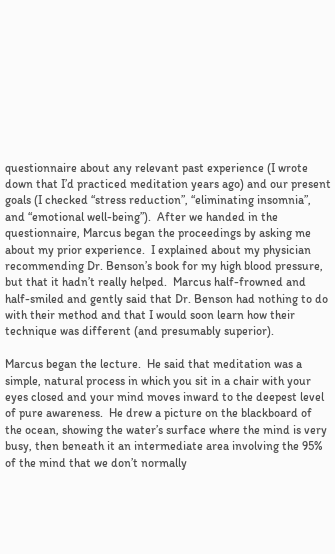questionnaire about any relevant past experience (I wrote down that I’d practiced meditation years ago) and our present goals (I checked “stress reduction”, “eliminating insomnia”, and “emotional well-being”).  After we handed in the questionnaire, Marcus began the proceedings by asking me about my prior experience.  I explained about my physician recommending Dr. Benson’s book for my high blood pressure, but that it hadn’t really helped.  Marcus half-frowned and half-smiled and gently said that Dr. Benson had nothing to do with their method and that I would soon learn how their technique was different (and presumably superior).

Marcus began the lecture.  He said that meditation was a simple, natural process in which you sit in a chair with your eyes closed and your mind moves inward to the deepest level of pure awareness.  He drew a picture on the blackboard of the ocean, showing the water’s surface where the mind is very busy, then beneath it an intermediate area involving the 95% of the mind that we don’t normally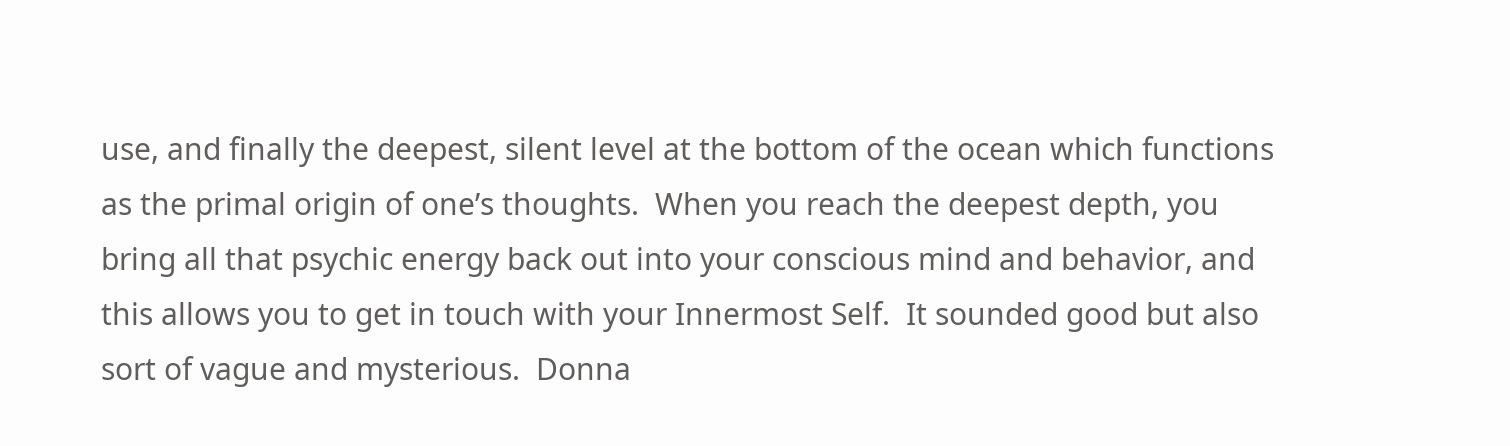use, and finally the deepest, silent level at the bottom of the ocean which functions as the primal origin of one’s thoughts.  When you reach the deepest depth, you bring all that psychic energy back out into your conscious mind and behavior, and this allows you to get in touch with your Innermost Self.  It sounded good but also sort of vague and mysterious.  Donna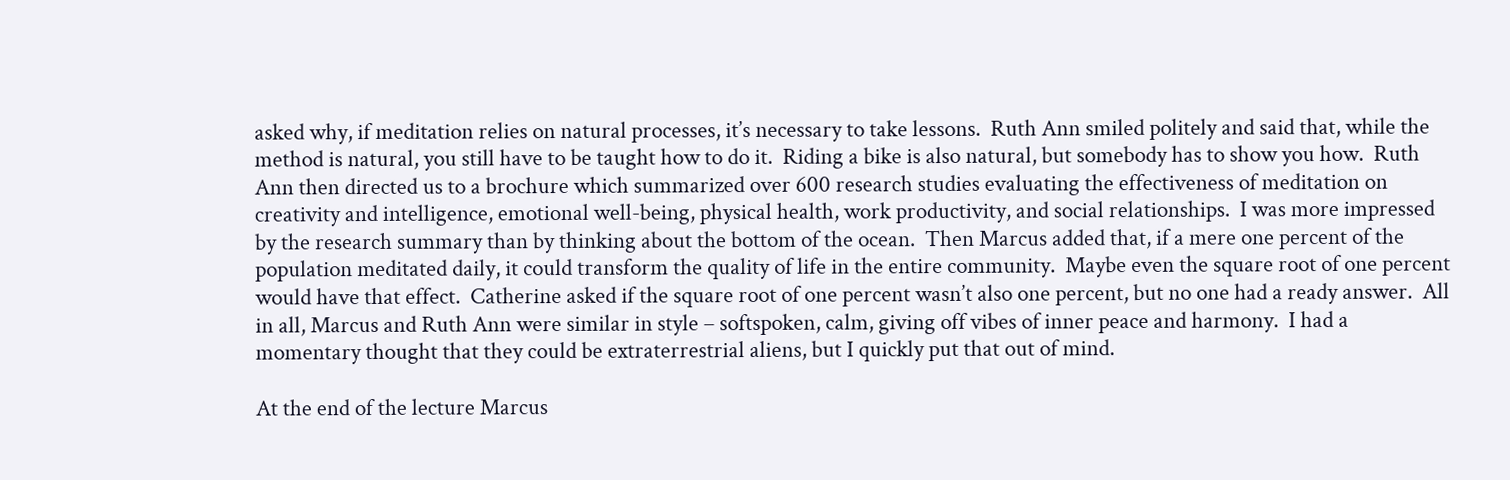asked why, if meditation relies on natural processes, it’s necessary to take lessons.  Ruth Ann smiled politely and said that, while the method is natural, you still have to be taught how to do it.  Riding a bike is also natural, but somebody has to show you how.  Ruth Ann then directed us to a brochure which summarized over 600 research studies evaluating the effectiveness of meditation on creativity and intelligence, emotional well-being, physical health, work productivity, and social relationships.  I was more impressed by the research summary than by thinking about the bottom of the ocean.  Then Marcus added that, if a mere one percent of the population meditated daily, it could transform the quality of life in the entire community.  Maybe even the square root of one percent would have that effect.  Catherine asked if the square root of one percent wasn’t also one percent, but no one had a ready answer.  All in all, Marcus and Ruth Ann were similar in style – softspoken, calm, giving off vibes of inner peace and harmony.  I had a momentary thought that they could be extraterrestrial aliens, but I quickly put that out of mind.

At the end of the lecture Marcus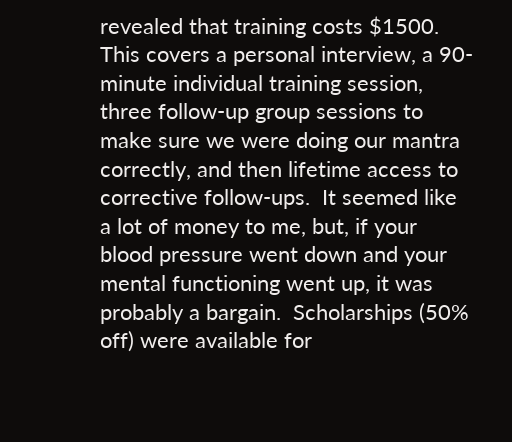revealed that training costs $1500.  This covers a personal interview, a 90-minute individual training session, three follow-up group sessions to make sure we were doing our mantra correctly, and then lifetime access to corrective follow-ups.  It seemed like a lot of money to me, but, if your blood pressure went down and your mental functioning went up, it was probably a bargain.  Scholarships (50% off) were available for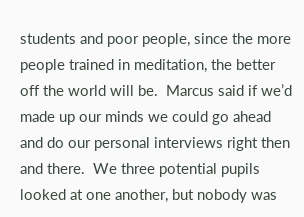students and poor people, since the more people trained in meditation, the better off the world will be.  Marcus said if we’d made up our minds we could go ahead and do our personal interviews right then and there.  We three potential pupils looked at one another, but nobody was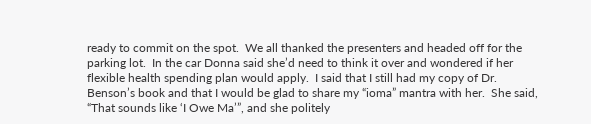ready to commit on the spot.  We all thanked the presenters and headed off for the parking lot.  In the car Donna said she’d need to think it over and wondered if her flexible health spending plan would apply.  I said that I still had my copy of Dr. Benson’s book and that I would be glad to share my “ioma” mantra with her.  She said, “That sounds like ‘I Owe Ma’”, and she politely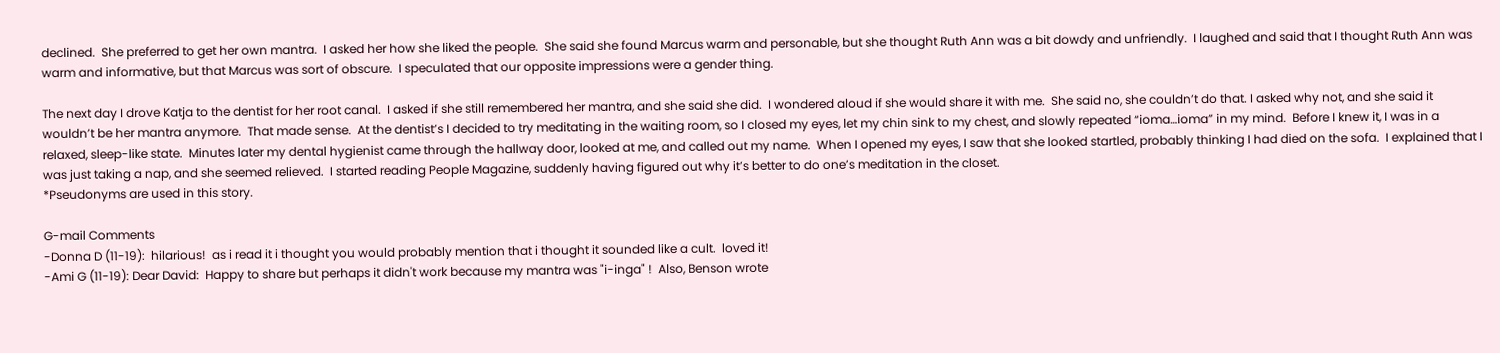declined.  She preferred to get her own mantra.  I asked her how she liked the people.  She said she found Marcus warm and personable, but she thought Ruth Ann was a bit dowdy and unfriendly.  I laughed and said that I thought Ruth Ann was warm and informative, but that Marcus was sort of obscure.  I speculated that our opposite impressions were a gender thing.

The next day I drove Katja to the dentist for her root canal.  I asked if she still remembered her mantra, and she said she did.  I wondered aloud if she would share it with me.  She said no, she couldn’t do that. I asked why not, and she said it wouldn’t be her mantra anymore.  That made sense.  At the dentist’s I decided to try meditating in the waiting room, so I closed my eyes, let my chin sink to my chest, and slowly repeated “ioma…ioma” in my mind.  Before I knew it, I was in a relaxed, sleep-like state.  Minutes later my dental hygienist came through the hallway door, looked at me, and called out my name.  When I opened my eyes, I saw that she looked startled, probably thinking I had died on the sofa.  I explained that I was just taking a nap, and she seemed relieved.  I started reading People Magazine, suddenly having figured out why it’s better to do one’s meditation in the closet.
*Pseudonyms are used in this story.

G-mail Comments
-Donna D (11-19):  hilarious!  as i read it i thought you would probably mention that i thought it sounded like a cult.  loved it!
-Ami G (11-19): Dear David:  Happy to share but perhaps it didn't work because my mantra was "i-inga" !  Also, Benson wrote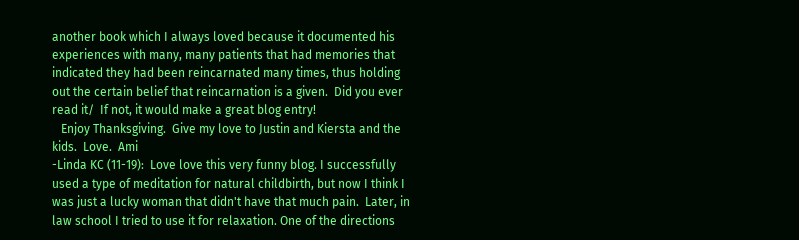another book which I always loved because it documented his experiences with many, many patients that had memories that indicated they had been reincarnated many times, thus holding out the certain belief that reincarnation is a given.  Did you ever read it/  If not, it would make a great blog entry!
   Enjoy Thanksgiving.  Give my love to Justin and Kiersta and the kids.  Love.  Ami
-Linda KC (11-19):  Love love this very funny blog. I successfully used a type of meditation for natural childbirth, but now I think I was just a lucky woman that didn't have that much pain.  Later, in law school I tried to use it for relaxation. One of the directions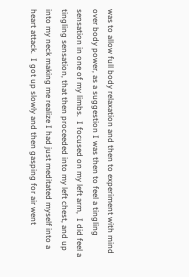was to allow full body relaxation and then to experiment with mind over body power, as a suggestion I was then to feel a tingling sensation in one of my limbs.  I focused on my left arm,  I did feel a tingling sensation, that then proceeded into my left chest, and up into my neck making me realize I had just meditated myself into a heart attack.  I got up slowly and then gasping for air went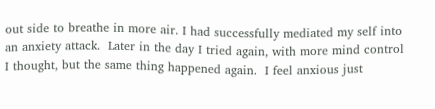out side to breathe in more air. I had successfully mediated my self into an anxiety attack.  Later in the day I tried again, with more mind control I thought, but the same thing happened again.  I feel anxious just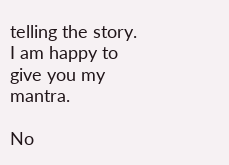telling the story.  I am happy to give you my mantra.

No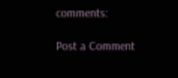comments:

Post a Comment